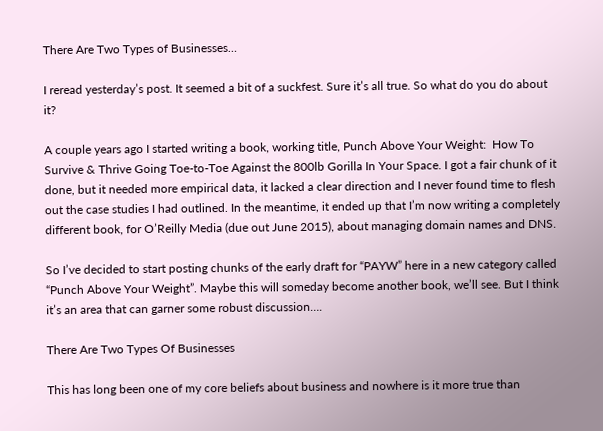There Are Two Types of Businesses…

I reread yesterday’s post. It seemed a bit of a suckfest. Sure it’s all true. So what do you do about it?

A couple years ago I started writing a book, working title, Punch Above Your Weight:  How To Survive & Thrive Going Toe-to-Toe Against the 800lb Gorilla In Your Space. I got a fair chunk of it done, but it needed more empirical data, it lacked a clear direction and I never found time to flesh out the case studies I had outlined. In the meantime, it ended up that I’m now writing a completely different book, for O’Reilly Media (due out June 2015), about managing domain names and DNS.

So I’ve decided to start posting chunks of the early draft for “PAYW” here in a new category called “Punch Above Your Weight”. Maybe this will someday become another book, we’ll see. But I think it’s an area that can garner some robust discussion….

There Are Two Types Of Businesses

This has long been one of my core beliefs about business and nowhere is it more true than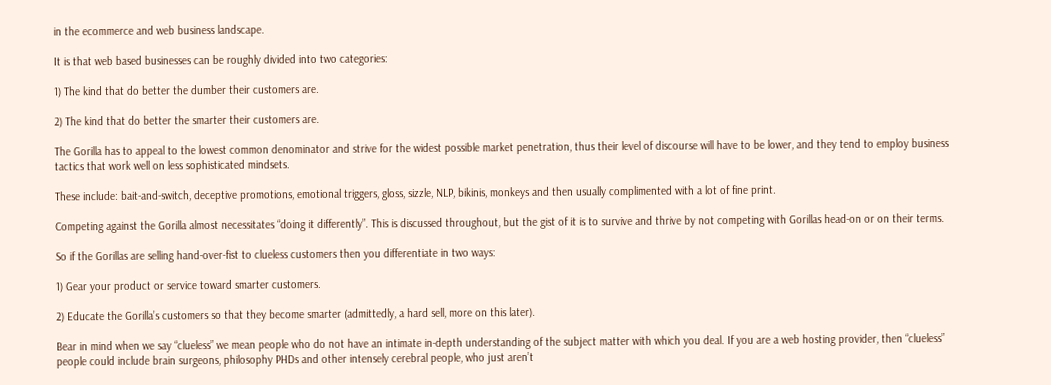in the ecommerce and web business landscape.

It is that web based businesses can be roughly divided into two categories:

1) The kind that do better the dumber their customers are.

2) The kind that do better the smarter their customers are.

The Gorilla has to appeal to the lowest common denominator and strive for the widest possible market penetration, thus their level of discourse will have to be lower, and they tend to employ business tactics that work well on less sophisticated mindsets.

These include: bait-and-switch, deceptive promotions, emotional triggers, gloss, sizzle, NLP, bikinis, monkeys and then usually complimented with a lot of fine print.

Competing against the Gorilla almost necessitates “doing it differently”. This is discussed throughout, but the gist of it is to survive and thrive by not competing with Gorillas head-on or on their terms.

So if the Gorillas are selling hand-over-fist to clueless customers then you differentiate in two ways:

1) Gear your product or service toward smarter customers.

2) Educate the Gorilla’s customers so that they become smarter (admittedly, a hard sell, more on this later).

Bear in mind when we say “clueless” we mean people who do not have an intimate in-depth understanding of the subject matter with which you deal. If you are a web hosting provider, then “clueless” people could include brain surgeons, philosophy PHDs and other intensely cerebral people, who just aren’t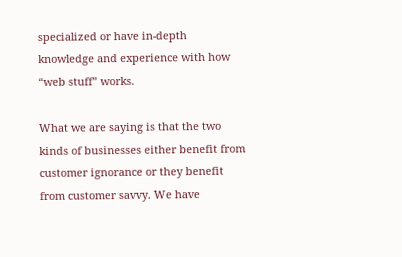specialized or have in-depth knowledge and experience with how “web stuff” works.

What we are saying is that the two kinds of businesses either benefit from customer ignorance or they benefit from customer savvy. We have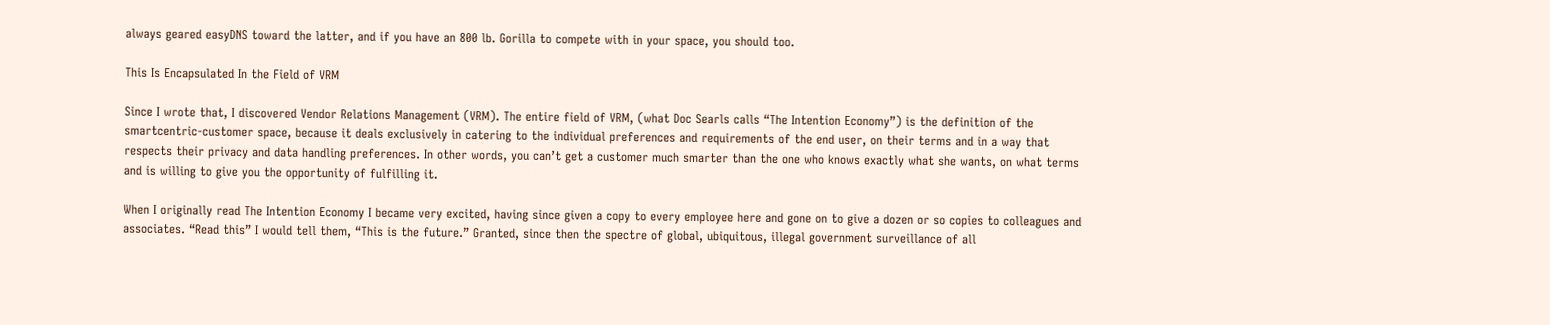always geared easyDNS toward the latter, and if you have an 800 lb. Gorilla to compete with in your space, you should too.

This Is Encapsulated In the Field of VRM

Since I wrote that, I discovered Vendor Relations Management (VRM). The entire field of VRM, (what Doc Searls calls “The Intention Economy”) is the definition of the smartcentric-customer space, because it deals exclusively in catering to the individual preferences and requirements of the end user, on their terms and in a way that respects their privacy and data handling preferences. In other words, you can’t get a customer much smarter than the one who knows exactly what she wants, on what terms and is willing to give you the opportunity of fulfilling it.

When I originally read The Intention Economy I became very excited, having since given a copy to every employee here and gone on to give a dozen or so copies to colleagues and associates. “Read this” I would tell them, “This is the future.” Granted, since then the spectre of global, ubiquitous, illegal government surveillance of all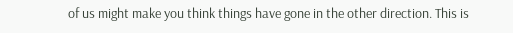of us might make you think things have gone in the other direction. This is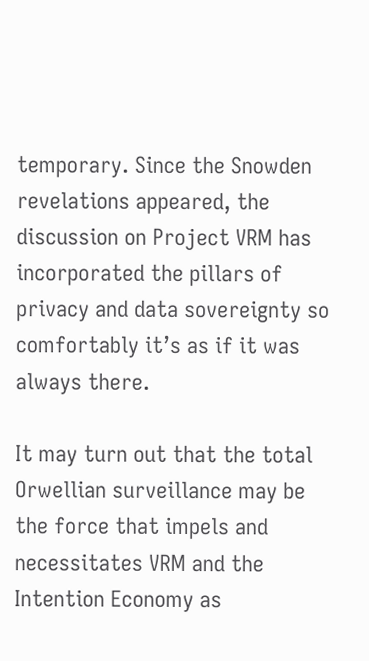temporary. Since the Snowden revelations appeared, the discussion on Project VRM has incorporated the pillars of privacy and data sovereignty so comfortably it’s as if it was always there.

It may turn out that the total Orwellian surveillance may be the force that impels and necessitates VRM and the Intention Economy as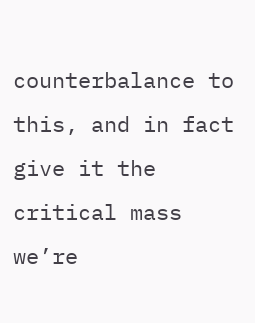counterbalance to this, and in fact give it the critical mass we’re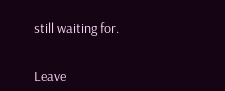still waiting for.


Leave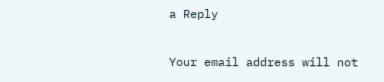a Reply

Your email address will not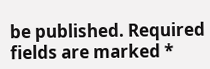be published. Required fields are marked *